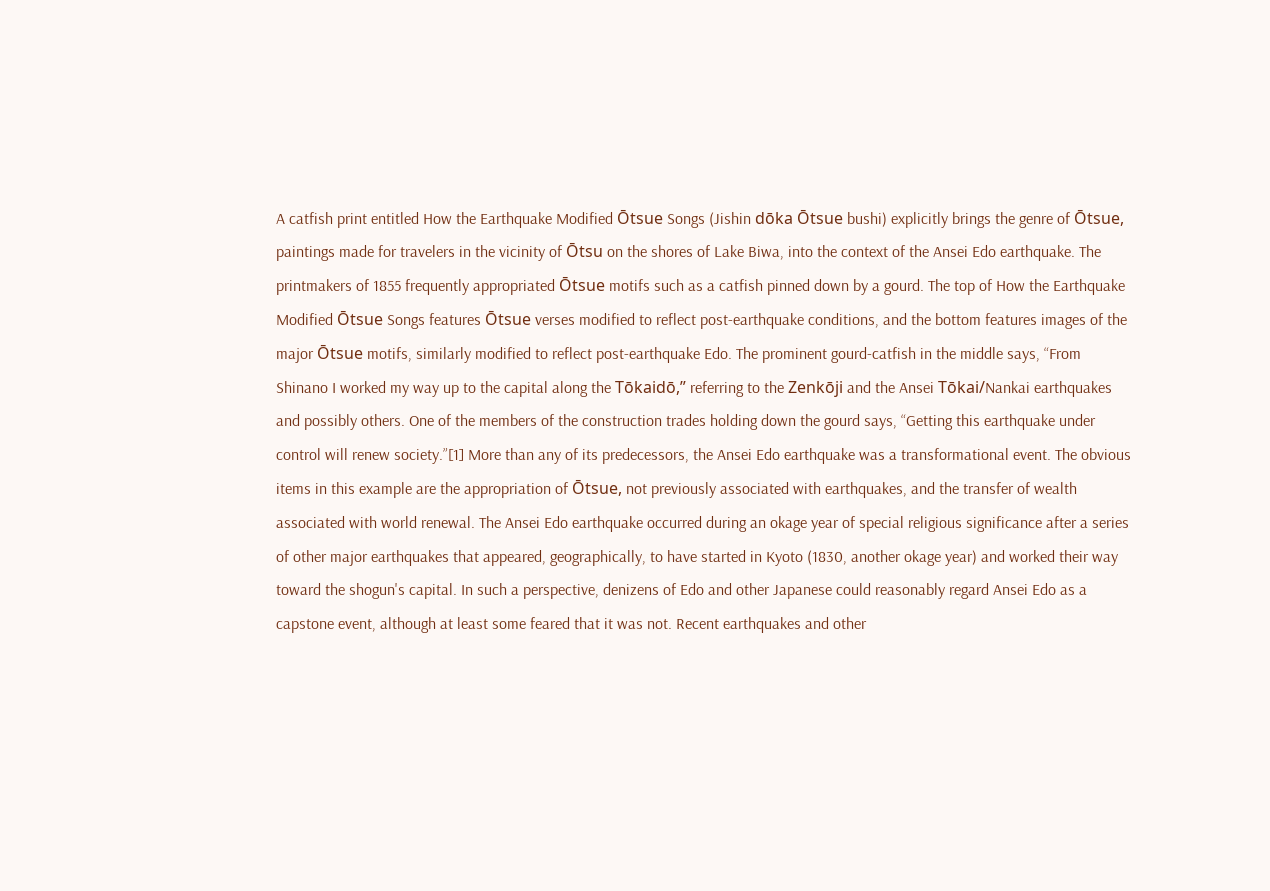A catfish print entitled How the Earthquake Modified Ōtsue Songs (Jishin dōka Ōtsue bushi) explicitly brings the genre of Ōtsue, paintings made for travelers in the vicinity of Ōtsu on the shores of Lake Biwa, into the context of the Ansei Edo earthquake. The printmakers of 1855 frequently appropriated Ōtsue motifs such as a catfish pinned down by a gourd. The top of How the Earthquake Modified Ōtsue Songs features Ōtsue verses modified to reflect post-earthquake conditions, and the bottom features images of the major Ōtsue motifs, similarly modified to reflect post-earthquake Edo. The prominent gourd-catfish in the middle says, “From Shinano I worked my way up to the capital along the Tōkaidō,” referring to the Zenkōji and the Ansei Tōkai/Nankai earthquakes and possibly others. One of the members of the construction trades holding down the gourd says, “Getting this earthquake under control will renew society.”[1] More than any of its predecessors, the Ansei Edo earthquake was a transformational event. The obvious items in this example are the appropriation of Ōtsue, not previously associated with earthquakes, and the transfer of wealth associated with world renewal. The Ansei Edo earthquake occurred during an okage year of special religious significance after a series of other major earthquakes that appeared, geographically, to have started in Kyoto (1830, another okage year) and worked their way toward the shogun's capital. In such a perspective, denizens of Edo and other Japanese could reasonably regard Ansei Edo as a capstone event, although at least some feared that it was not. Recent earthquakes and other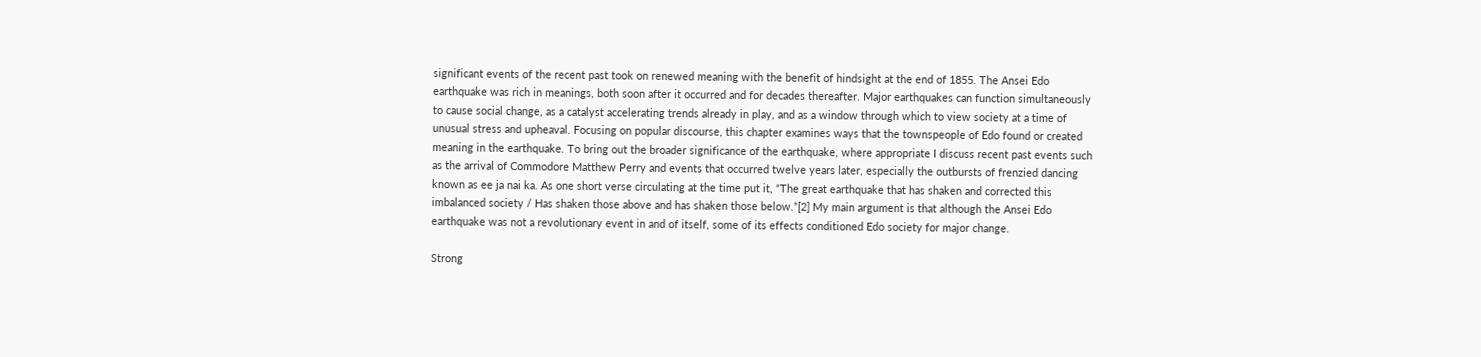significant events of the recent past took on renewed meaning with the benefit of hindsight at the end of 1855. The Ansei Edo earthquake was rich in meanings, both soon after it occurred and for decades thereafter. Major earthquakes can function simultaneously to cause social change, as a catalyst accelerating trends already in play, and as a window through which to view society at a time of unusual stress and upheaval. Focusing on popular discourse, this chapter examines ways that the townspeople of Edo found or created meaning in the earthquake. To bring out the broader significance of the earthquake, where appropriate I discuss recent past events such as the arrival of Commodore Matthew Perry and events that occurred twelve years later, especially the outbursts of frenzied dancing known as ee ja nai ka. As one short verse circulating at the time put it, “The great earthquake that has shaken and corrected this imbalanced society / Has shaken those above and has shaken those below.”[2] My main argument is that although the Ansei Edo earthquake was not a revolutionary event in and of itself, some of its effects conditioned Edo society for major change.

Strong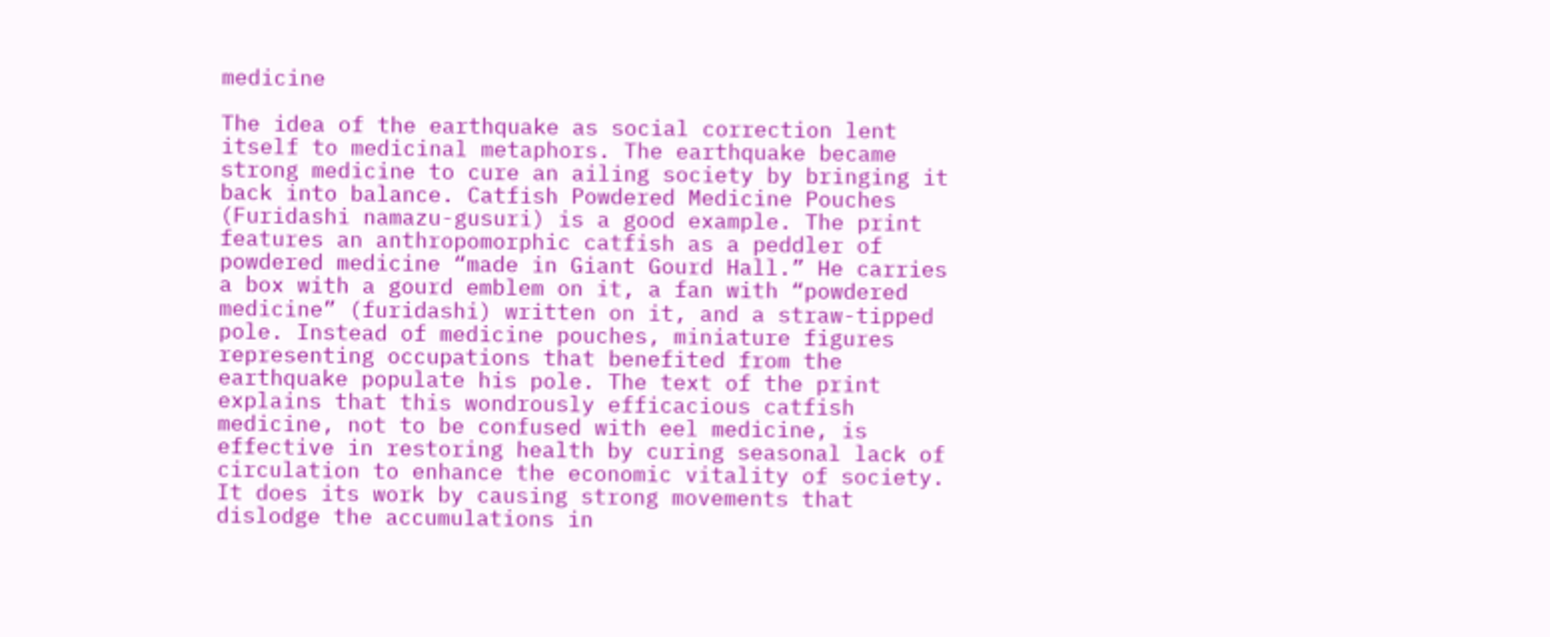medicine

The idea of the earthquake as social correction lent itself to medicinal metaphors. The earthquake became strong medicine to cure an ailing society by bringing it back into balance. Catfish Powdered Medicine Pouches (Furidashi namazu-gusuri) is a good example. The print features an anthropomorphic catfish as a peddler of powdered medicine “made in Giant Gourd Hall.” He carries a box with a gourd emblem on it, a fan with “powdered medicine” (furidashi) written on it, and a straw-tipped pole. Instead of medicine pouches, miniature figures representing occupations that benefited from the earthquake populate his pole. The text of the print explains that this wondrously efficacious catfish medicine, not to be confused with eel medicine, is effective in restoring health by curing seasonal lack of circulation to enhance the economic vitality of society. It does its work by causing strong movements that dislodge the accumulations in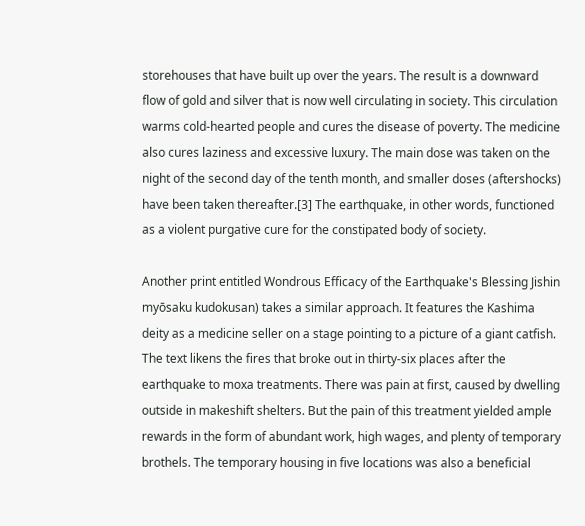storehouses that have built up over the years. The result is a downward flow of gold and silver that is now well circulating in society. This circulation warms cold-hearted people and cures the disease of poverty. The medicine also cures laziness and excessive luxury. The main dose was taken on the night of the second day of the tenth month, and smaller doses (aftershocks) have been taken thereafter.[3] The earthquake, in other words, functioned as a violent purgative cure for the constipated body of society.

Another print entitled Wondrous Efficacy of the Earthquake's Blessing Jishin myōsaku kudokusan) takes a similar approach. It features the Kashima deity as a medicine seller on a stage pointing to a picture of a giant catfish. The text likens the fires that broke out in thirty-six places after the earthquake to moxa treatments. There was pain at first, caused by dwelling outside in makeshift shelters. But the pain of this treatment yielded ample rewards in the form of abundant work, high wages, and plenty of temporary brothels. The temporary housing in five locations was also a beneficial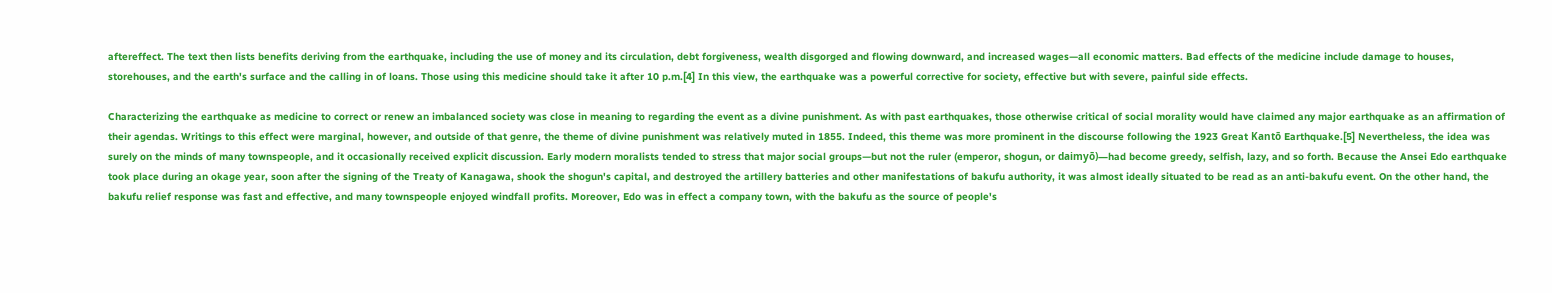aftereffect. The text then lists benefits deriving from the earthquake, including the use of money and its circulation, debt forgiveness, wealth disgorged and flowing downward, and increased wages—all economic matters. Bad effects of the medicine include damage to houses, storehouses, and the earth's surface and the calling in of loans. Those using this medicine should take it after 10 p.m.[4] In this view, the earthquake was a powerful corrective for society, effective but with severe, painful side effects.

Characterizing the earthquake as medicine to correct or renew an imbalanced society was close in meaning to regarding the event as a divine punishment. As with past earthquakes, those otherwise critical of social morality would have claimed any major earthquake as an affirmation of their agendas. Writings to this effect were marginal, however, and outside of that genre, the theme of divine punishment was relatively muted in 1855. Indeed, this theme was more prominent in the discourse following the 1923 Great Kantō Earthquake.[5] Nevertheless, the idea was surely on the minds of many townspeople, and it occasionally received explicit discussion. Early modern moralists tended to stress that major social groups—but not the ruler (emperor, shogun, or daimyō)—had become greedy, selfish, lazy, and so forth. Because the Ansei Edo earthquake took place during an okage year, soon after the signing of the Treaty of Kanagawa, shook the shogun's capital, and destroyed the artillery batteries and other manifestations of bakufu authority, it was almost ideally situated to be read as an anti-bakufu event. On the other hand, the bakufu relief response was fast and effective, and many townspeople enjoyed windfall profits. Moreover, Edo was in effect a company town, with the bakufu as the source of people's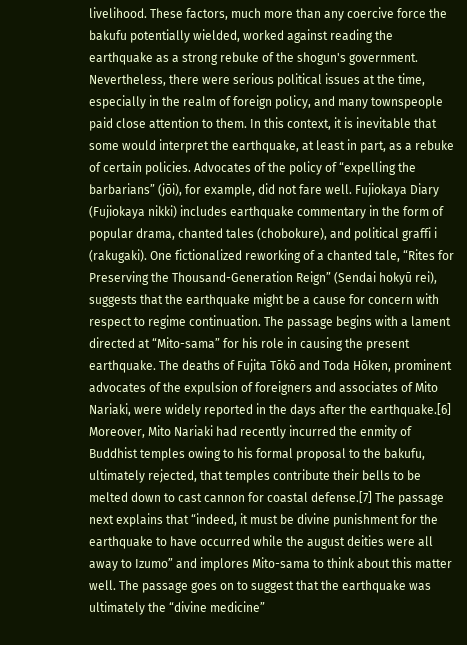livelihood. These factors, much more than any coercive force the bakufu potentially wielded, worked against reading the earthquake as a strong rebuke of the shogun's government. Nevertheless, there were serious political issues at the time, especially in the realm of foreign policy, and many townspeople paid close attention to them. In this context, it is inevitable that some would interpret the earthquake, at least in part, as a rebuke of certain policies. Advocates of the policy of “expelling the barbarians” (jōi), for example, did not fare well. Fujiokaya Diary (Fujiokaya nikki) includes earthquake commentary in the form of popular drama, chanted tales (chobokure), and political graffi i (rakugaki). One fictionalized reworking of a chanted tale, “Rites for Preserving the Thousand-Generation Reign” (Sendai hokyū rei), suggests that the earthquake might be a cause for concern with respect to regime continuation. The passage begins with a lament directed at “Mito-sama” for his role in causing the present earthquake. The deaths of Fujita Tōkō and Toda Hōken, prominent advocates of the expulsion of foreigners and associates of Mito Nariaki, were widely reported in the days after the earthquake.[6] Moreover, Mito Nariaki had recently incurred the enmity of Buddhist temples owing to his formal proposal to the bakufu, ultimately rejected, that temples contribute their bells to be melted down to cast cannon for coastal defense.[7] The passage next explains that “indeed, it must be divine punishment for the earthquake to have occurred while the august deities were all away to Izumo” and implores Mito-sama to think about this matter well. The passage goes on to suggest that the earthquake was ultimately the “divine medicine”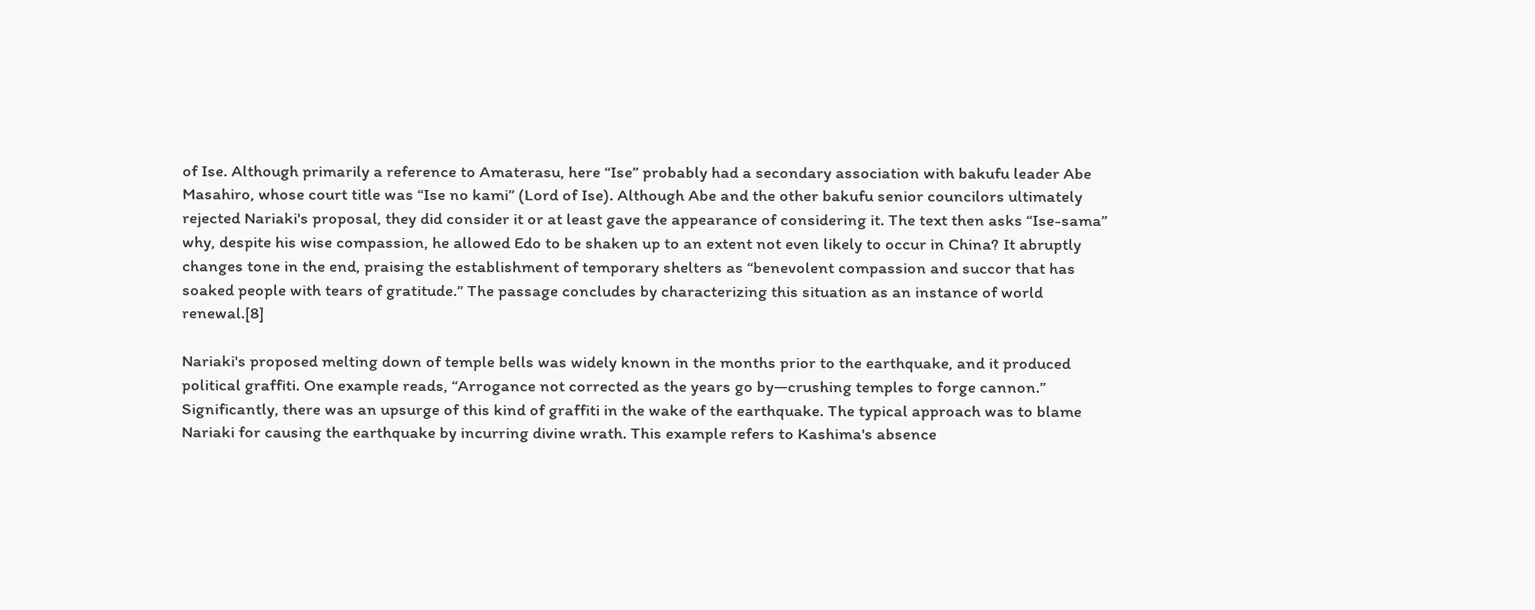of Ise. Although primarily a reference to Amaterasu, here “Ise” probably had a secondary association with bakufu leader Abe Masahiro, whose court title was “Ise no kami” (Lord of Ise). Although Abe and the other bakufu senior councilors ultimately rejected Nariaki's proposal, they did consider it or at least gave the appearance of considering it. The text then asks “Ise-sama” why, despite his wise compassion, he allowed Edo to be shaken up to an extent not even likely to occur in China? It abruptly changes tone in the end, praising the establishment of temporary shelters as “benevolent compassion and succor that has soaked people with tears of gratitude.” The passage concludes by characterizing this situation as an instance of world renewal.[8]

Nariaki's proposed melting down of temple bells was widely known in the months prior to the earthquake, and it produced political graffiti. One example reads, “Arrogance not corrected as the years go by—crushing temples to forge cannon.” Significantly, there was an upsurge of this kind of graffiti in the wake of the earthquake. The typical approach was to blame Nariaki for causing the earthquake by incurring divine wrath. This example refers to Kashima's absence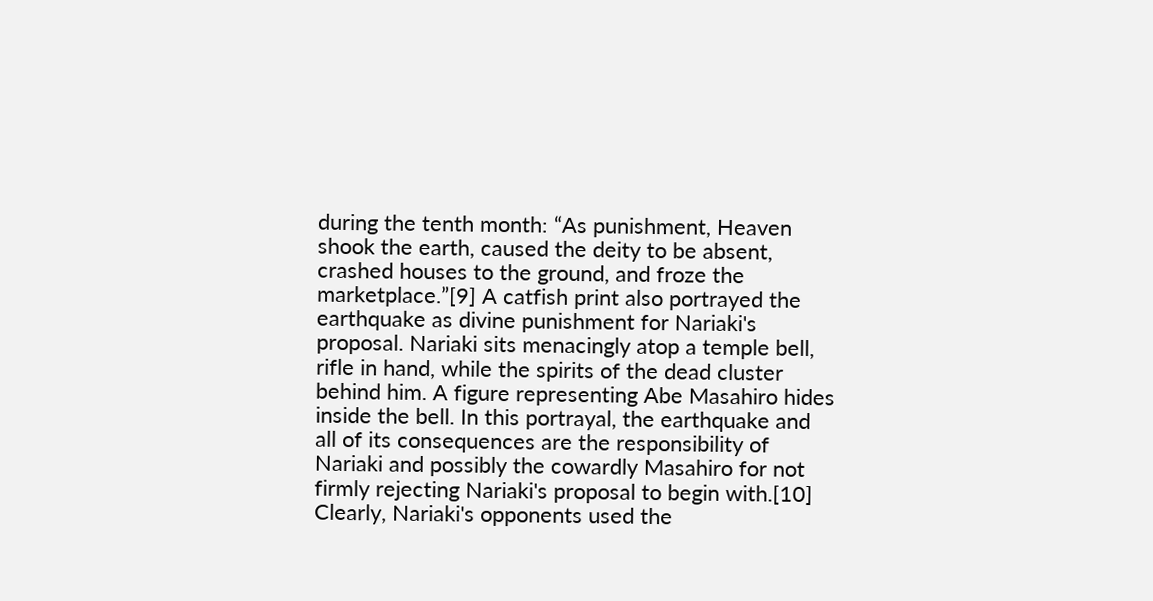during the tenth month: “As punishment, Heaven shook the earth, caused the deity to be absent, crashed houses to the ground, and froze the marketplace.”[9] A catfish print also portrayed the earthquake as divine punishment for Nariaki's proposal. Nariaki sits menacingly atop a temple bell, rifle in hand, while the spirits of the dead cluster behind him. A figure representing Abe Masahiro hides inside the bell. In this portrayal, the earthquake and all of its consequences are the responsibility of Nariaki and possibly the cowardly Masahiro for not firmly rejecting Nariaki's proposal to begin with.[10] Clearly, Nariaki's opponents used the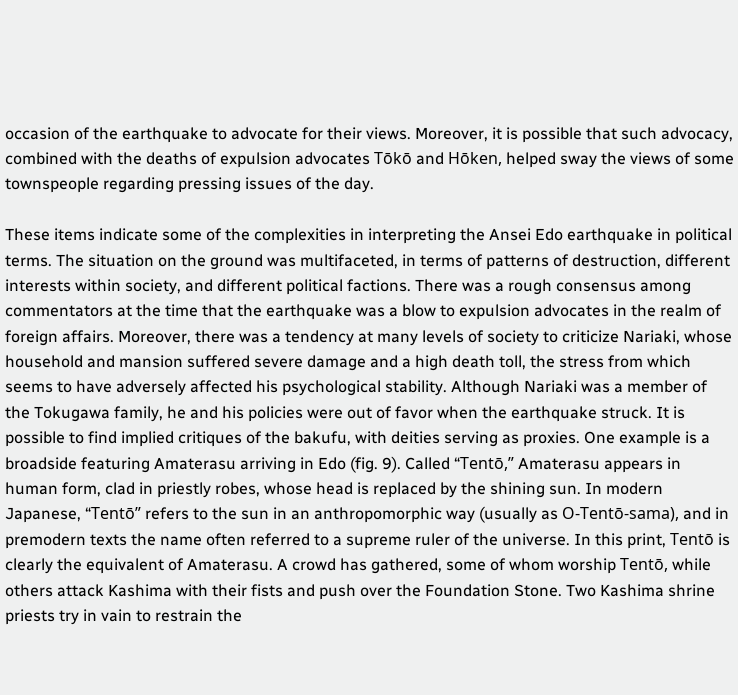occasion of the earthquake to advocate for their views. Moreover, it is possible that such advocacy, combined with the deaths of expulsion advocates Tōkō and Hōken, helped sway the views of some townspeople regarding pressing issues of the day.

These items indicate some of the complexities in interpreting the Ansei Edo earthquake in political terms. The situation on the ground was multifaceted, in terms of patterns of destruction, different interests within society, and different political factions. There was a rough consensus among commentators at the time that the earthquake was a blow to expulsion advocates in the realm of foreign affairs. Moreover, there was a tendency at many levels of society to criticize Nariaki, whose household and mansion suffered severe damage and a high death toll, the stress from which seems to have adversely affected his psychological stability. Although Nariaki was a member of the Tokugawa family, he and his policies were out of favor when the earthquake struck. It is possible to find implied critiques of the bakufu, with deities serving as proxies. One example is a broadside featuring Amaterasu arriving in Edo (fig. 9). Called “Tentō,” Amaterasu appears in human form, clad in priestly robes, whose head is replaced by the shining sun. In modern Japanese, “Tentō” refers to the sun in an anthropomorphic way (usually as O-Tentō-sama), and in premodern texts the name often referred to a supreme ruler of the universe. In this print, Tentō is clearly the equivalent of Amaterasu. A crowd has gathered, some of whom worship Tentō, while others attack Kashima with their fists and push over the Foundation Stone. Two Kashima shrine priests try in vain to restrain the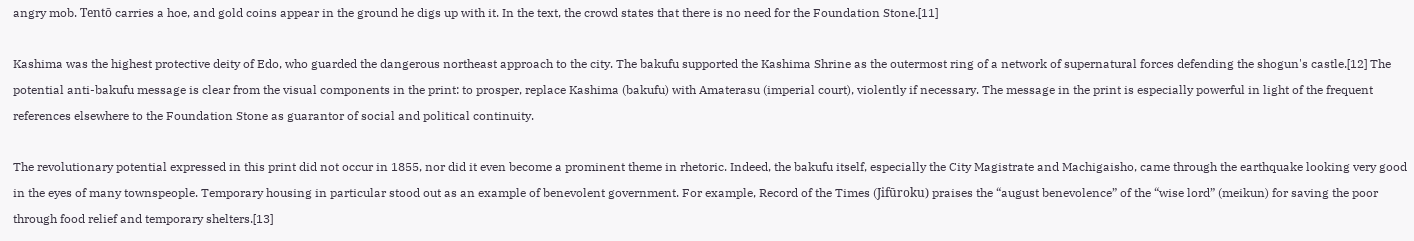angry mob. Tentō carries a hoe, and gold coins appear in the ground he digs up with it. In the text, the crowd states that there is no need for the Foundation Stone.[11]

Kashima was the highest protective deity of Edo, who guarded the dangerous northeast approach to the city. The bakufu supported the Kashima Shrine as the outermost ring of a network of supernatural forces defending the shogun's castle.[12] The potential anti-bakufu message is clear from the visual components in the print: to prosper, replace Kashima (bakufu) with Amaterasu (imperial court), violently if necessary. The message in the print is especially powerful in light of the frequent references elsewhere to the Foundation Stone as guarantor of social and political continuity.

The revolutionary potential expressed in this print did not occur in 1855, nor did it even become a prominent theme in rhetoric. Indeed, the bakufu itself, especially the City Magistrate and Machigaisho, came through the earthquake looking very good in the eyes of many townspeople. Temporary housing in particular stood out as an example of benevolent government. For example, Record of the Times (Jifūroku) praises the “august benevolence” of the “wise lord” (meikun) for saving the poor through food relief and temporary shelters.[13]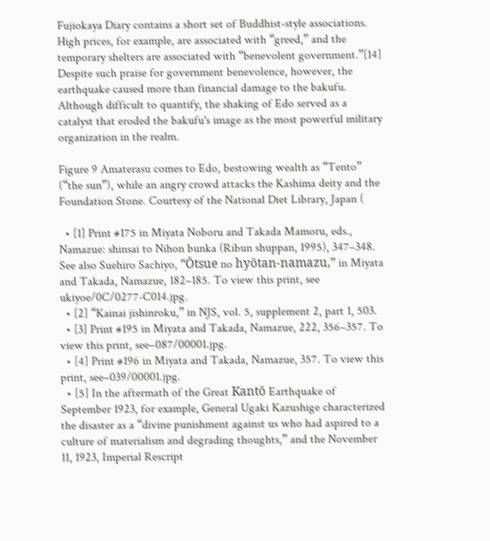Fujiokaya Diary contains a short set of Buddhist-style associations. High prices, for example, are associated with “greed,” and the temporary shelters are associated with “benevolent government.”[14] Despite such praise for government benevolence, however, the earthquake caused more than financial damage to the bakufu. Although difficult to quantify, the shaking of Edo served as a catalyst that eroded the bakufu's image as the most powerful military organization in the realm.

Figure 9 Amaterasu comes to Edo, bestowing wealth as “Tento” (“the sun”), while an angry crowd attacks the Kashima deity and the Foundation Stone. Courtesy of the National Diet Library, Japan (

  • [1] Print #175 in Miyata Noboru and Takada Mamoru, eds., Namazue: shinsai to Nihon bunka (Ribun shuppan, 1995), 347–348. See also Suehiro Sachiyo, “Ōtsue no hyōtan-namazu,” in Miyata and Takada, Namazue, 182–185. To view this print, see ukiyoe/0C/0277-C014.jpg.
  • [2] “Kainai jishinroku,” in NJS, vol. 5, supplement 2, part 1, 503.
  • [3] Print #195 in Miyata and Takada, Namazue, 222, 356–357. To view this print, see–087/00001.jpg.
  • [4] Print #196 in Miyata and Takada, Namazue, 357. To view this print, see–039/00001.jpg.
  • [5] In the aftermath of the Great Kantō Earthquake of September 1923, for example, General Ugaki Kazushige characterized the disaster as a “divine punishment against us who had aspired to a culture of materialism and degrading thoughts,” and the November 11, 1923, Imperial Rescript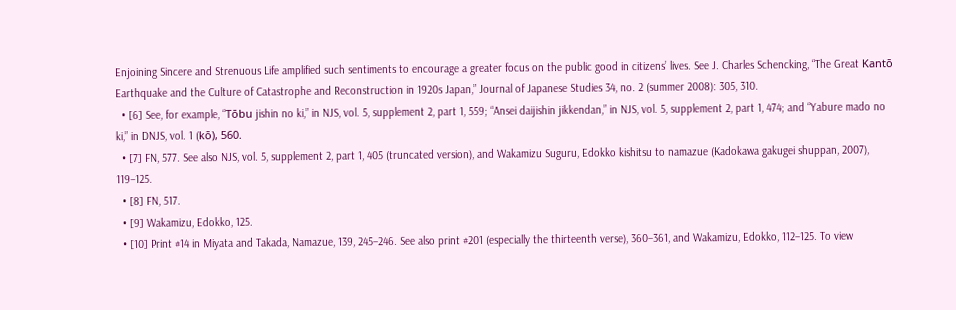Enjoining Sincere and Strenuous Life amplified such sentiments to encourage a greater focus on the public good in citizens’ lives. See J. Charles Schencking, “The Great Kantō Earthquake and the Culture of Catastrophe and Reconstruction in 1920s Japan,” Journal of Japanese Studies 34, no. 2 (summer 2008): 305, 310.
  • [6] See, for example, “Tōbu jishin no ki,” in NJS, vol. 5, supplement 2, part 1, 559; “Ansei daijishin jikkendan,” in NJS, vol. 5, supplement 2, part 1, 474; and “Yabure mado no ki,” in DNJS, vol. 1 (kō), 560.
  • [7] FN, 577. See also NJS, vol. 5, supplement 2, part 1, 405 (truncated version), and Wakamizu Suguru, Edokko kishitsu to namazue (Kadokawa gakugei shuppan, 2007), 119–125.
  • [8] FN, 517.
  • [9] Wakamizu, Edokko, 125.
  • [10] Print #14 in Miyata and Takada, Namazue, 139, 245–246. See also print #201 (especially the thirteenth verse), 360–361, and Wakamizu, Edokko, 112–125. To view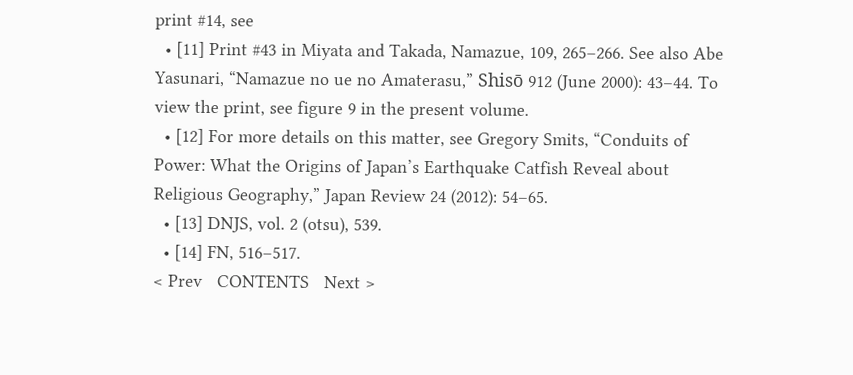print #14, see
  • [11] Print #43 in Miyata and Takada, Namazue, 109, 265–266. See also Abe Yasunari, “Namazue no ue no Amaterasu,” Shisō 912 (June 2000): 43–44. To view the print, see figure 9 in the present volume.
  • [12] For more details on this matter, see Gregory Smits, “Conduits of Power: What the Origins of Japan’s Earthquake Catfish Reveal about Religious Geography,” Japan Review 24 (2012): 54–65.
  • [13] DNJS, vol. 2 (otsu), 539.
  • [14] FN, 516–517.
< Prev   CONTENTS   Next >